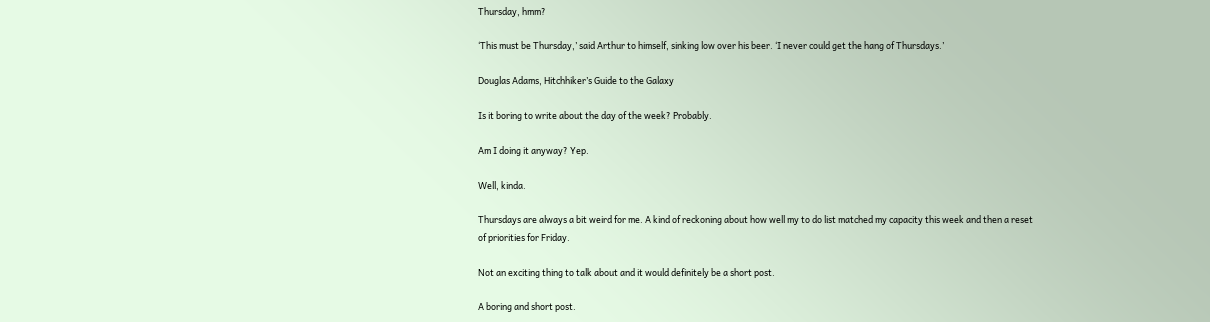Thursday, hmm?

‘This must be Thursday,’ said Arthur to himself, sinking low over his beer. ‘I never could get the hang of Thursdays.’

Douglas Adams, Hitchhiker’s Guide to the Galaxy

Is it boring to write about the day of the week? Probably.

Am I doing it anyway? Yep.

Well, kinda.

Thursdays are always a bit weird for me. A kind of reckoning about how well my to do list matched my capacity this week and then a reset of priorities for Friday.

Not an exciting thing to talk about and it would definitely be a short post.

A boring and short post.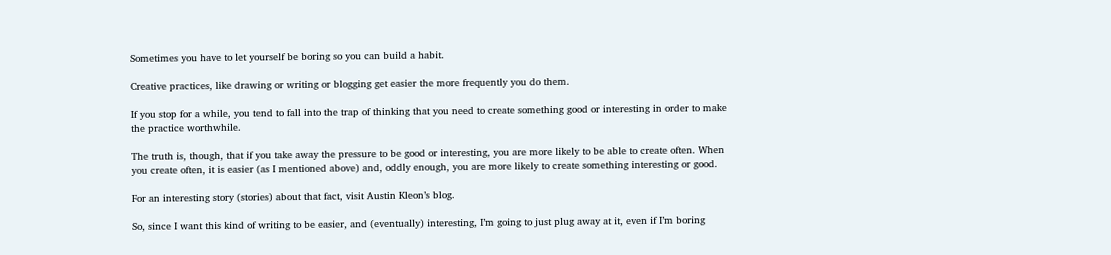Sometimes you have to let yourself be boring so you can build a habit.

Creative practices, like drawing or writing or blogging get easier the more frequently you do them.

If you stop for a while, you tend to fall into the trap of thinking that you need to create something good or interesting in order to make the practice worthwhile.

The truth is, though, that if you take away the pressure to be good or interesting, you are more likely to be able to create often. When you create often, it is easier (as I mentioned above) and, oddly enough, you are more likely to create something interesting or good.

For an interesting story (stories) about that fact, visit Austin Kleon’s blog.

So, since I want this kind of writing to be easier, and (eventually) interesting, I’m going to just plug away at it, even if I’m boring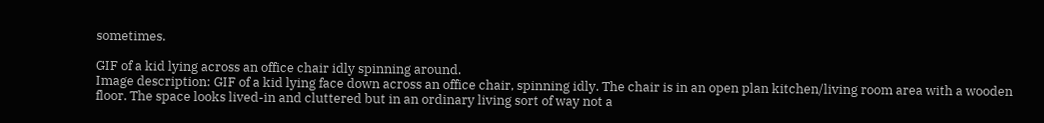sometimes.

GIF of a kid lying across an office chair idly spinning around.
Image description: GIF of a kid lying face down across an office chair, spinning idly. The chair is in an open plan kitchen/living room area with a wooden floor. The space looks lived-in and cluttered but in an ordinary living sort of way not a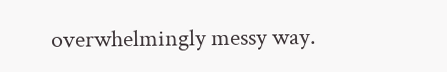overwhelmingly messy way.